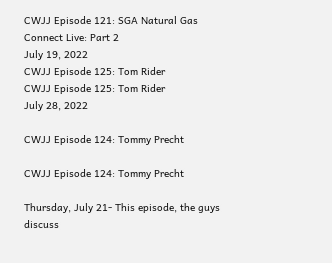CWJJ Episode 121: SGA Natural Gas Connect Live: Part 2
July 19, 2022
CWJJ Episode 125: Tom Rider
CWJJ Episode 125: Tom Rider
July 28, 2022

CWJJ Episode 124: Tommy Precht

CWJJ Episode 124: Tommy Precht

Thursday, July 21- This episode, the guys discuss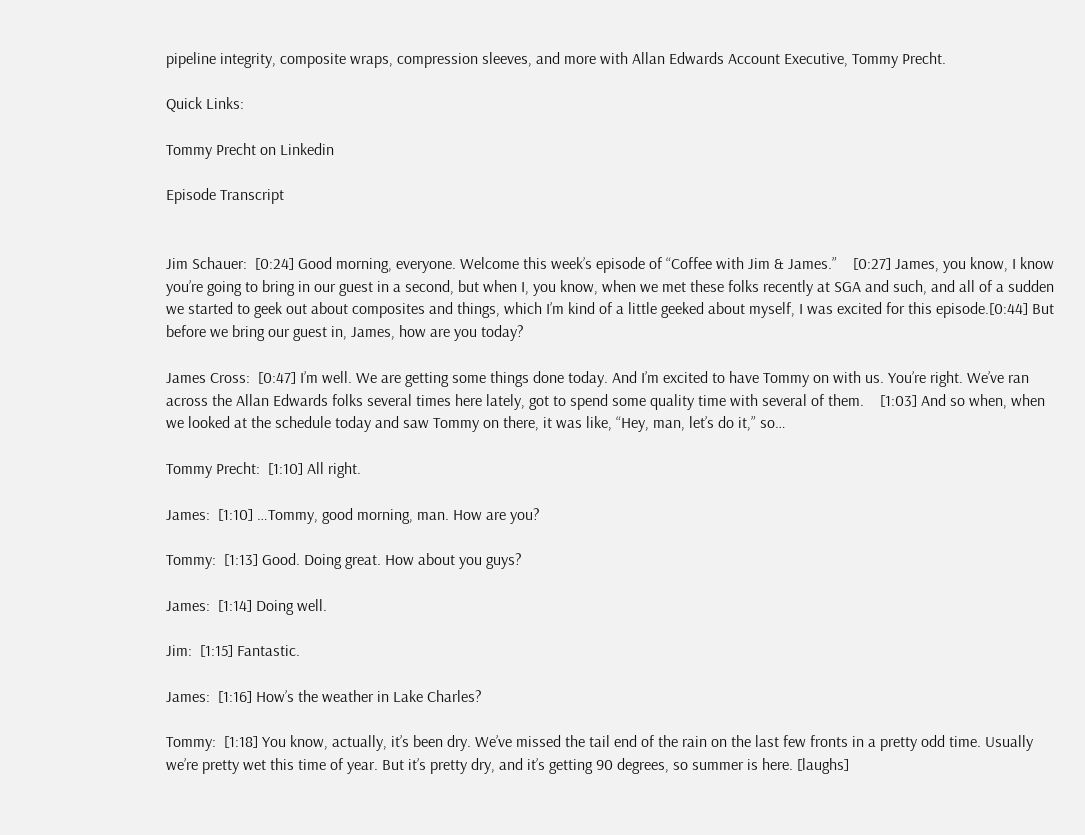pipeline integrity, composite wraps, compression sleeves, and more with Allan Edwards Account Executive, Tommy Precht.

Quick Links:

Tommy Precht on Linkedin

Episode Transcript


Jim Schauer:  [0:24] Good morning, everyone. Welcome this week’s episode of “Coffee with Jim & James.”    [0:27] James, you know, I know you’re going to bring in our guest in a second, but when I, you know, when we met these folks recently at SGA and such, and all of a sudden we started to geek out about composites and things, which I’m kind of a little geeked about myself, I was excited for this episode.[0:44] But before we bring our guest in, James, how are you today?

James Cross:  [0:47] I’m well. We are getting some things done today. And I’m excited to have Tommy on with us. You’re right. We’ve ran across the Allan Edwards folks several times here lately, got to spend some quality time with several of them.    [1:03] And so when, when we looked at the schedule today and saw Tommy on there, it was like, “Hey, man, let’s do it,” so…

Tommy Precht:  [1:10] All right.

James:  [1:10] …Tommy, good morning, man. How are you?

Tommy:  [1:13] Good. Doing great. How about you guys?

James:  [1:14] Doing well.

Jim:  [1:15] Fantastic.

James:  [1:16] How’s the weather in Lake Charles?

Tommy:  [1:18] You know, actually, it’s been dry. We’ve missed the tail end of the rain on the last few fronts in a pretty odd time. Usually we’re pretty wet this time of year. But it’s pretty dry, and it’s getting 90 degrees, so summer is here. [laughs]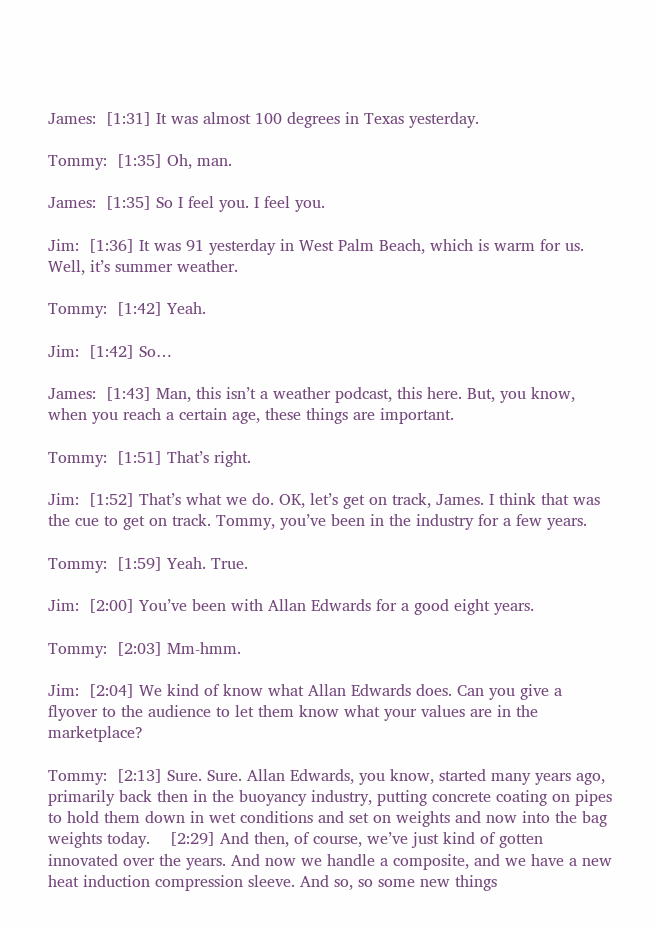James:  [1:31] It was almost 100 degrees in Texas yesterday.

Tommy:  [1:35] Oh, man.

James:  [1:35] So I feel you. I feel you.

Jim:  [1:36] It was 91 yesterday in West Palm Beach, which is warm for us. Well, it’s summer weather.

Tommy:  [1:42] Yeah.

Jim:  [1:42] So…

James:  [1:43] Man, this isn’t a weather podcast, this here. But, you know, when you reach a certain age, these things are important.

Tommy:  [1:51] That’s right.

Jim:  [1:52] That’s what we do. OK, let’s get on track, James. I think that was the cue to get on track. Tommy, you’ve been in the industry for a few years.

Tommy:  [1:59] Yeah. True.

Jim:  [2:00] You’ve been with Allan Edwards for a good eight years.

Tommy:  [2:03] Mm‑hmm.

Jim:  [2:04] We kind of know what Allan Edwards does. Can you give a flyover to the audience to let them know what your values are in the marketplace?

Tommy:  [2:13] Sure. Sure. Allan Edwards, you know, started many years ago, primarily back then in the buoyancy industry, putting concrete coating on pipes to hold them down in wet conditions and set on weights and now into the bag weights today.    [2:29] And then, of course, we’ve just kind of gotten innovated over the years. And now we handle a composite, and we have a new heat induction compression sleeve. And so, so some new things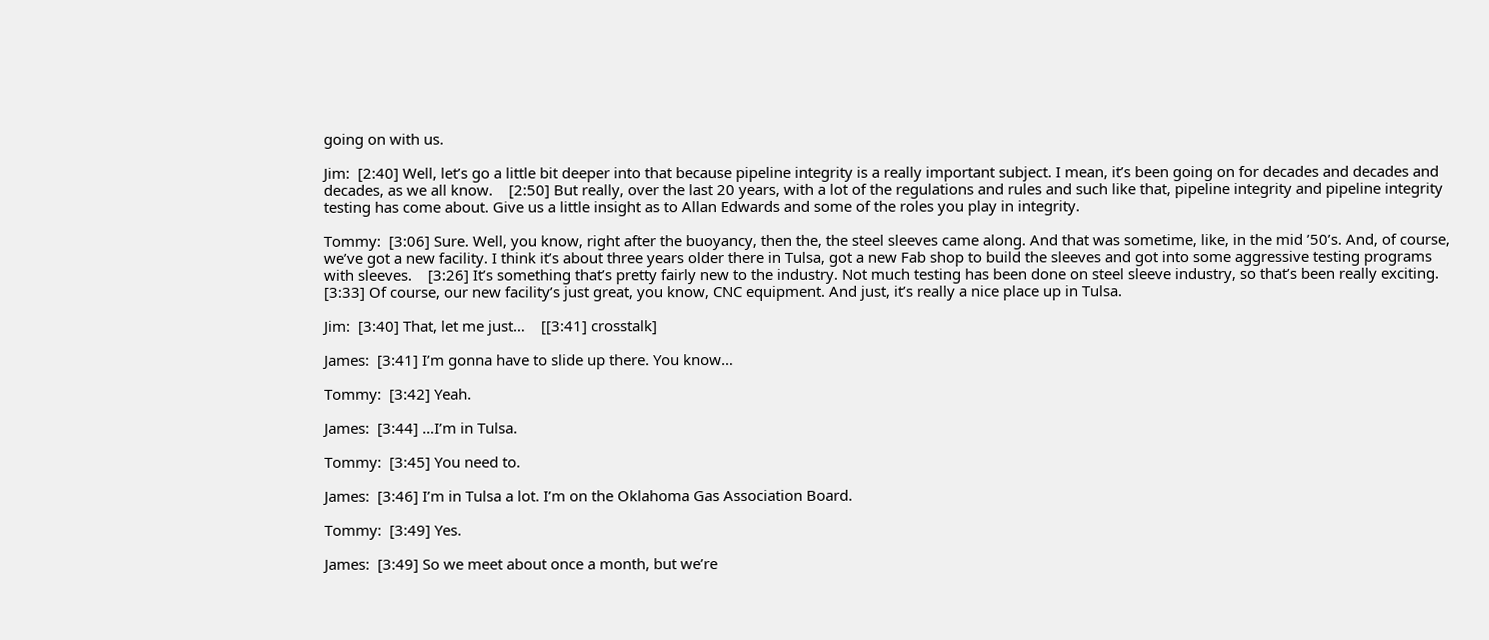going on with us.

Jim:  [2:40] Well, let’s go a little bit deeper into that because pipeline integrity is a really important subject. I mean, it’s been going on for decades and decades and decades, as we all know.    [2:50] But really, over the last 20 years, with a lot of the regulations and rules and such like that, pipeline integrity and pipeline integrity testing has come about. Give us a little insight as to Allan Edwards and some of the roles you play in integrity.

Tommy:  [3:06] Sure. Well, you know, right after the buoyancy, then the, the steel sleeves came along. And that was sometime, like, in the mid ’50’s. And, of course, we’ve got a new facility. I think it’s about three years older there in Tulsa, got a new Fab shop to build the sleeves and got into some aggressive testing programs with sleeves.    [3:26] It’s something that’s pretty fairly new to the industry. Not much testing has been done on steel sleeve industry, so that’s been really exciting.    [3:33] Of course, our new facility’s just great, you know, CNC equipment. And just, it’s really a nice place up in Tulsa.

Jim:  [3:40] That, let me just…    [[3:41] crosstalk]

James:  [3:41] I’m gonna have to slide up there. You know…

Tommy:  [3:42] Yeah.

James:  [3:44] …I’m in Tulsa.

Tommy:  [3:45] You need to.

James:  [3:46] I’m in Tulsa a lot. I’m on the Oklahoma Gas Association Board.

Tommy:  [3:49] Yes.

James:  [3:49] So we meet about once a month, but we’re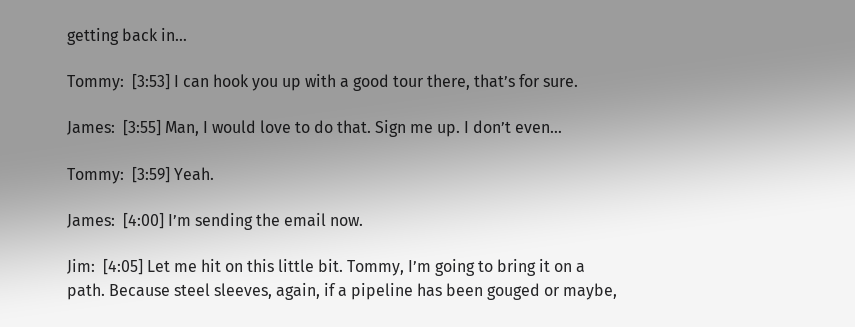getting back in…

Tommy:  [3:53] I can hook you up with a good tour there, that’s for sure.

James:  [3:55] Man, I would love to do that. Sign me up. I don’t even…

Tommy:  [3:59] Yeah.

James:  [4:00] I’m sending the email now.

Jim:  [4:05] Let me hit on this little bit. Tommy, I’m going to bring it on a path. Because steel sleeves, again, if a pipeline has been gouged or maybe,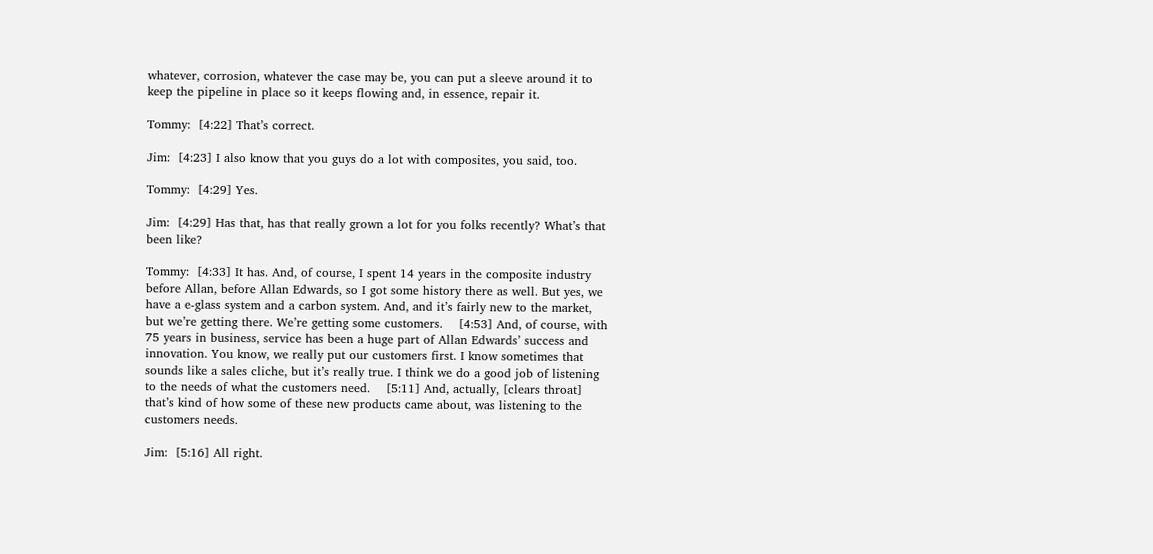whatever, corrosion, whatever the case may be, you can put a sleeve around it to keep the pipeline in place so it keeps flowing and, in essence, repair it.

Tommy:  [4:22] That’s correct.

Jim:  [4:23] I also know that you guys do a lot with composites, you said, too.

Tommy:  [4:29] Yes.

Jim:  [4:29] Has that, has that really grown a lot for you folks recently? What’s that been like?

Tommy:  [4:33] It has. And, of course, I spent 14 years in the composite industry before Allan, before Allan Edwards, so I got some history there as well. But yes, we have a e‑glass system and a carbon system. And, and it’s fairly new to the market, but we’re getting there. We’re getting some customers.    [4:53] And, of course, with 75 years in business, service has been a huge part of Allan Edwards’ success and innovation. You know, we really put our customers first. I know sometimes that sounds like a sales cliche, but it’s really true. I think we do a good job of listening to the needs of what the customers need.    [5:11] And, actually, [clears throat] that’s kind of how some of these new products came about, was listening to the customers needs.

Jim:  [5:16] All right.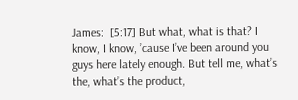James:  [5:17] But what, what is that? I know, I know, ’cause I’ve been around you guys here lately enough. But tell me, what’s the, what’s the product,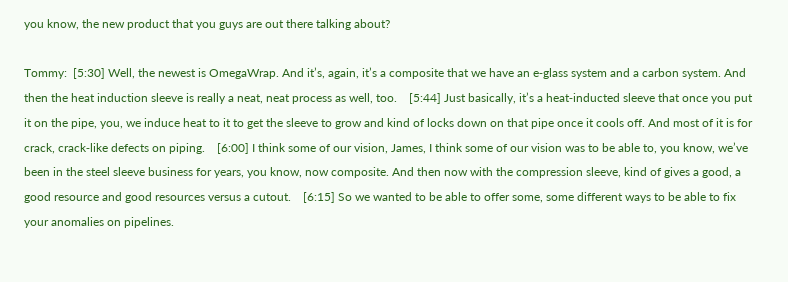you know, the new product that you guys are out there talking about?

Tommy:  [5:30] Well, the newest is OmegaWrap. And it’s, again, it’s a composite that we have an e‑glass system and a carbon system. And then the heat induction sleeve is really a neat, neat process as well, too.    [5:44] Just basically, it’s a heat‑inducted sleeve that once you put it on the pipe, you, we induce heat to it to get the sleeve to grow and kind of locks down on that pipe once it cools off. And most of it is for crack, crack‑like defects on piping.    [6:00] I think some of our vision, James, I think some of our vision was to be able to, you know, we’ve been in the steel sleeve business for years, you know, now composite. And then now with the compression sleeve, kind of gives a good, a good resource and good resources versus a cutout.    [6:15] So we wanted to be able to offer some, some different ways to be able to fix your anomalies on pipelines.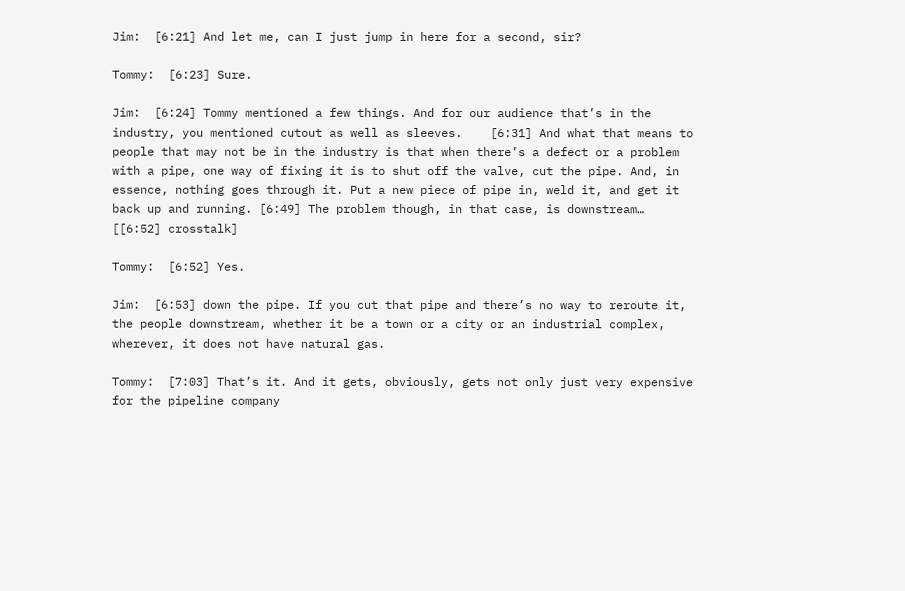Jim:  [6:21] And let me, can I just jump in here for a second, sir?

Tommy:  [6:23] Sure.

Jim:  [6:24] Tommy mentioned a few things. And for our audience that’s in the industry, you mentioned cutout as well as sleeves.    [6:31] And what that means to people that may not be in the industry is that when there’s a defect or a problem with a pipe, one way of fixing it is to shut off the valve, cut the pipe. And, in essence, nothing goes through it. Put a new piece of pipe in, weld it, and get it back up and running. [6:49] The problem though, in that case, is downstream…    [[6:52] crosstalk]

Tommy:  [6:52] Yes.

Jim:  [6:53] down the pipe. If you cut that pipe and there’s no way to reroute it, the people downstream, whether it be a town or a city or an industrial complex, wherever, it does not have natural gas.

Tommy:  [7:03] That’s it. And it gets, obviously, gets not only just very expensive for the pipeline company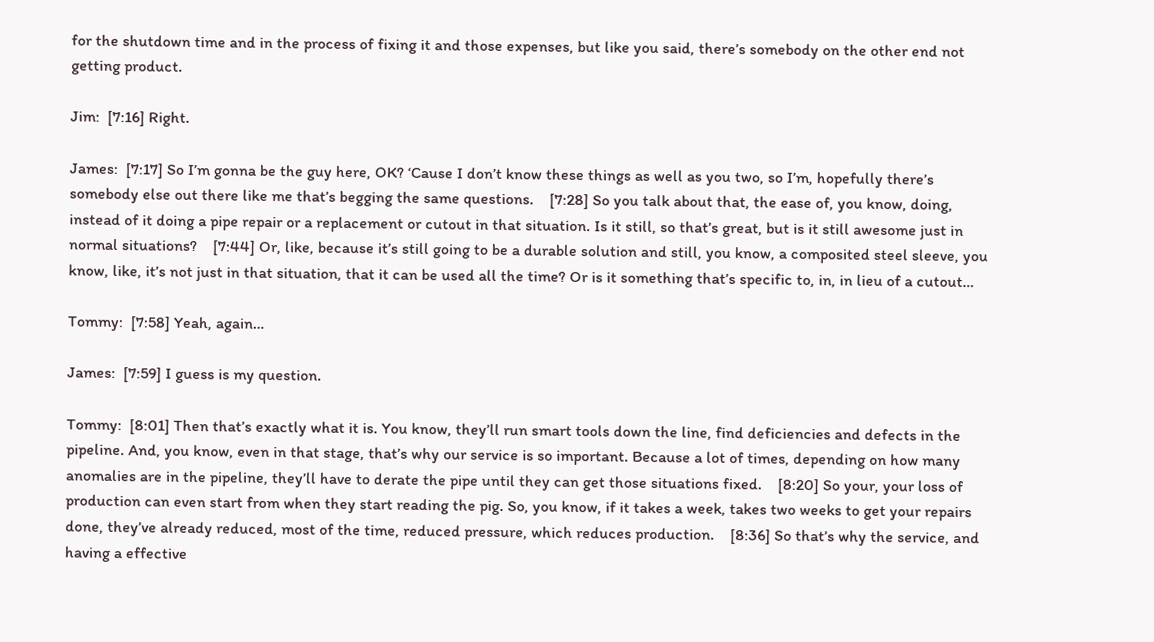for the shutdown time and in the process of fixing it and those expenses, but like you said, there’s somebody on the other end not getting product.

Jim:  [7:16] Right.

James:  [7:17] So I’m gonna be the guy here, OK? ‘Cause I don’t know these things as well as you two, so I’m, hopefully there’s somebody else out there like me that’s begging the same questions.    [7:28] So you talk about that, the ease of, you know, doing, instead of it doing a pipe repair or a replacement or cutout in that situation. Is it still, so that’s great, but is it still awesome just in normal situations?    [7:44] Or, like, because it’s still going to be a durable solution and still, you know, a composited steel sleeve, you know, like, it’s not just in that situation, that it can be used all the time? Or is it something that’s specific to, in, in lieu of a cutout…

Tommy:  [7:58] Yeah, again…

James:  [7:59] I guess is my question.

Tommy:  [8:01] Then that’s exactly what it is. You know, they’ll run smart tools down the line, find deficiencies and defects in the pipeline. And, you know, even in that stage, that’s why our service is so important. Because a lot of times, depending on how many anomalies are in the pipeline, they’ll have to derate the pipe until they can get those situations fixed.    [8:20] So your, your loss of production can even start from when they start reading the pig. So, you know, if it takes a week, takes two weeks to get your repairs done, they’ve already reduced, most of the time, reduced pressure, which reduces production.    [8:36] So that’s why the service, and having a effective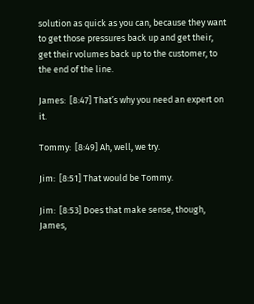solution as quick as you can, because they want to get those pressures back up and get their, get their volumes back up to the customer, to the end of the line.

James:  [8:47] That’s why you need an expert on it.

Tommy:  [8:49] Ah, well, we try.

Jim:  [8:51] That would be Tommy.

Jim:  [8:53] Does that make sense, though, James,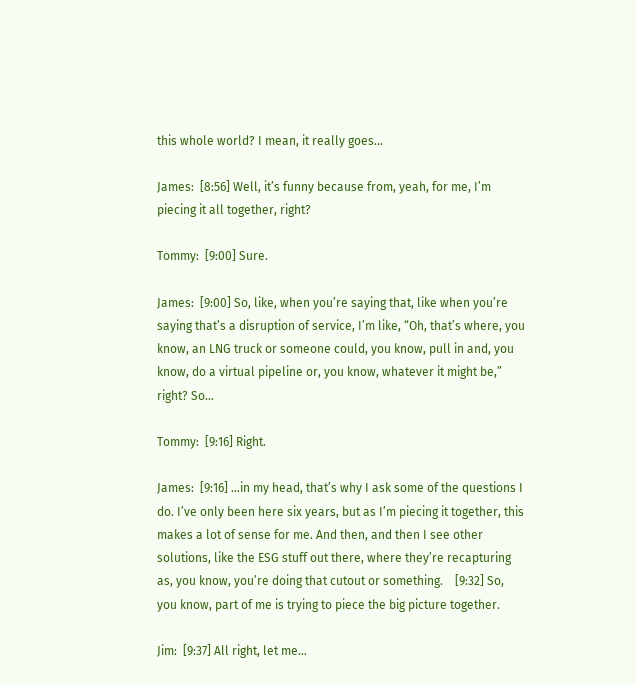this whole world? I mean, it really goes…

James:  [8:56] Well, it’s funny because from, yeah, for me, I’m piecing it all together, right?

Tommy:  [9:00] Sure.

James:  [9:00] So, like, when you’re saying that, like when you’re saying that’s a disruption of service, I’m like, “Oh, that’s where, you know, an LNG truck or someone could, you know, pull in and, you know, do a virtual pipeline or, you know, whatever it might be,” right? So…

Tommy:  [9:16] Right.

James:  [9:16] …in my head, that’s why I ask some of the questions I do. I’ve only been here six years, but as I’m piecing it together, this makes a lot of sense for me. And then, and then I see other solutions, like the ESG stuff out there, where they’re recapturing as, you know, you’re doing that cutout or something.    [9:32] So, you know, part of me is trying to piece the big picture together.

Jim:  [9:37] All right, let me…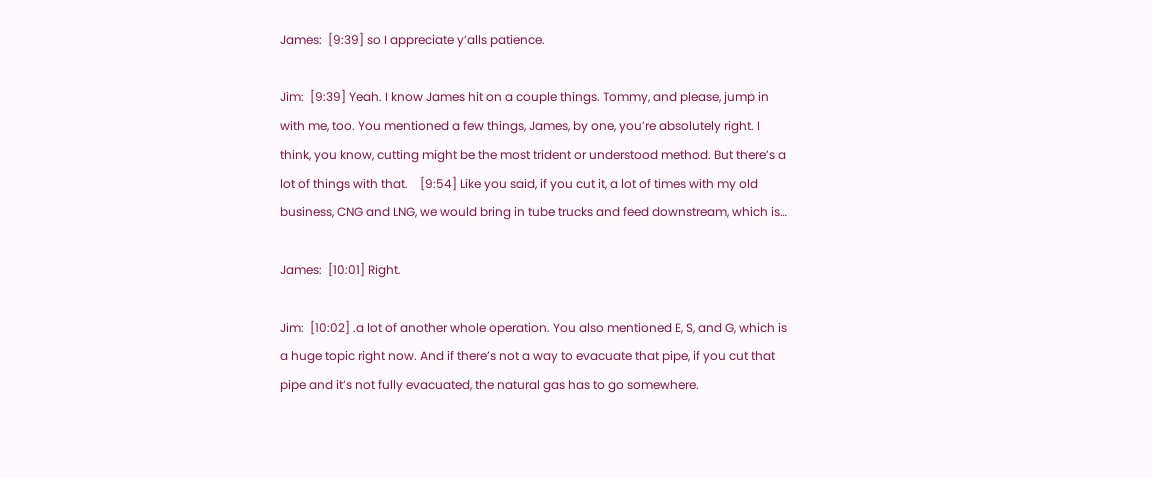James:  [9:39] so I appreciate y’alls patience.

Jim:  [9:39] Yeah. I know James hit on a couple things. Tommy, and please, jump in with me, too. You mentioned a few things, James, by one, you’re absolutely right. I think, you know, cutting might be the most trident or understood method. But there’s a lot of things with that.    [9:54] Like you said, if you cut it, a lot of times with my old business, CNG and LNG, we would bring in tube trucks and feed downstream, which is…

James:  [10:01] Right.

Jim:  [10:02] .a lot of another whole operation. You also mentioned E, S, and G, which is a huge topic right now. And if there’s not a way to evacuate that pipe, if you cut that pipe and it’s not fully evacuated, the natural gas has to go somewhere.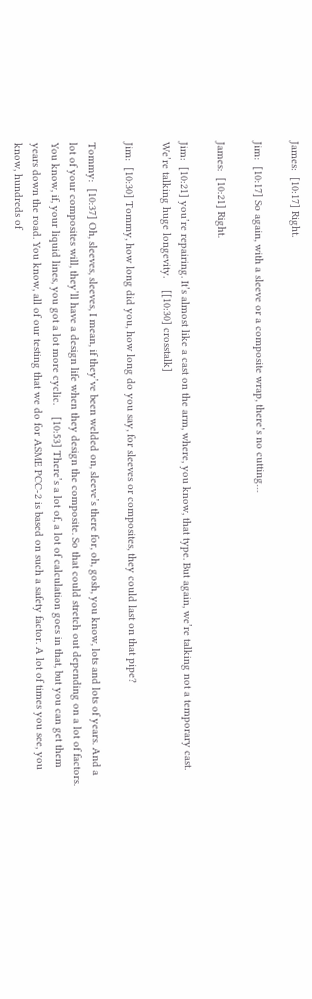James:  [10:17] Right.

Jim:  [10:17] So again, with a sleeve or a composite wrap, there’s no cutting…

James:  [10:21] Right.

Jim:  [10:21] you’re repairing. It’s almost like a cast on the arm, where, you know, that type. But again, we’re talking not a temporary cast. We’re talking huge longevity.    [[10:30] crosstalk]

Jim:  [10:30] Tommy, how long did you, how long do you say, for sleeves or composites, they could last on that pipe?

Tommy:  [10:37] Oh, sleeves, sleeves, I mean, if they’ve been welded on, sleeve’s there for, oh, gosh, you know, lots and lots of years. And a lot of your composites will, they’ll have a design life when they design the composite. So that could stretch out depending on a lot of factors. You know, if, your liquid lines, you got a lot more cyclic.    [10:53] There’s a lot of, a lot of calculation goes in that, but you can get them years down the road. You know, all of our testing that we do for ASME PCC‑2 is based on such a safety factor. A lot of times you see, you know, hundreds of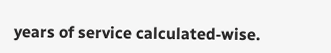years of service calculated‑wise.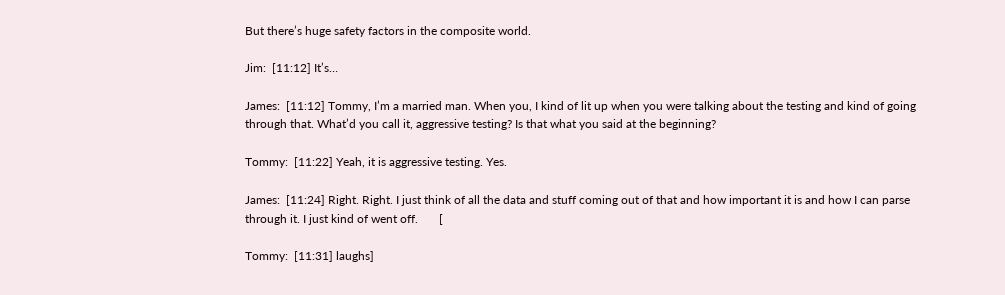But there’s huge safety factors in the composite world.

Jim:  [11:12] It’s…

James:  [11:12] Tommy, I’m a married man. When you, I kind of lit up when you were talking about the testing and kind of going through that. What’d you call it, aggressive testing? Is that what you said at the beginning?

Tommy:  [11:22] Yeah, it is aggressive testing. Yes.

James:  [11:24] Right. Right. I just think of all the data and stuff coming out of that and how important it is and how I can parse through it. I just kind of went off.       [

Tommy:  [11:31] laughs]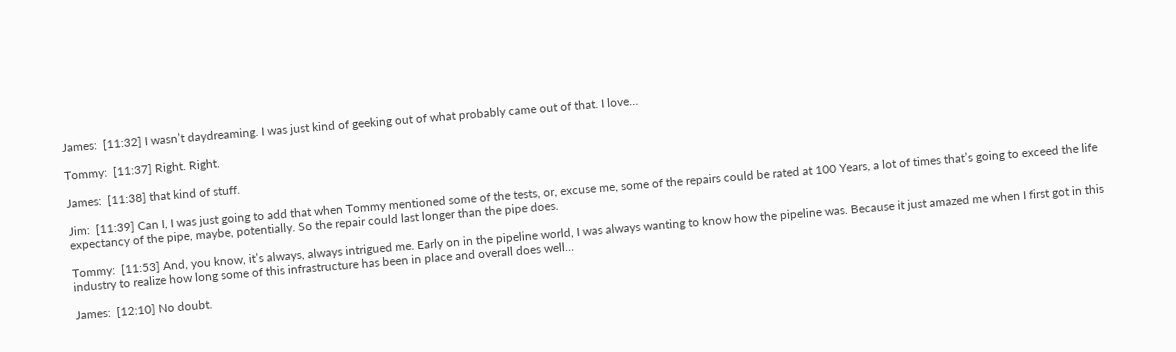James:  [11:32] I wasn’t daydreaming. I was just kind of geeking out of what probably came out of that. I love…

Tommy:  [11:37] Right. Right.

James:  [11:38] that kind of stuff.

Jim:  [11:39] Can I, I was just going to add that when Tommy mentioned some of the tests, or, excuse me, some of the repairs could be rated at 100 Years, a lot of times that’s going to exceed the life expectancy of the pipe, maybe, potentially. So the repair could last longer than the pipe does.

Tommy:  [11:53] And, you know, it’s always, always intrigued me. Early on in the pipeline world, I was always wanting to know how the pipeline was. Because it just amazed me when I first got in this industry to realize how long some of this infrastructure has been in place and overall does well…

James:  [12:10] No doubt.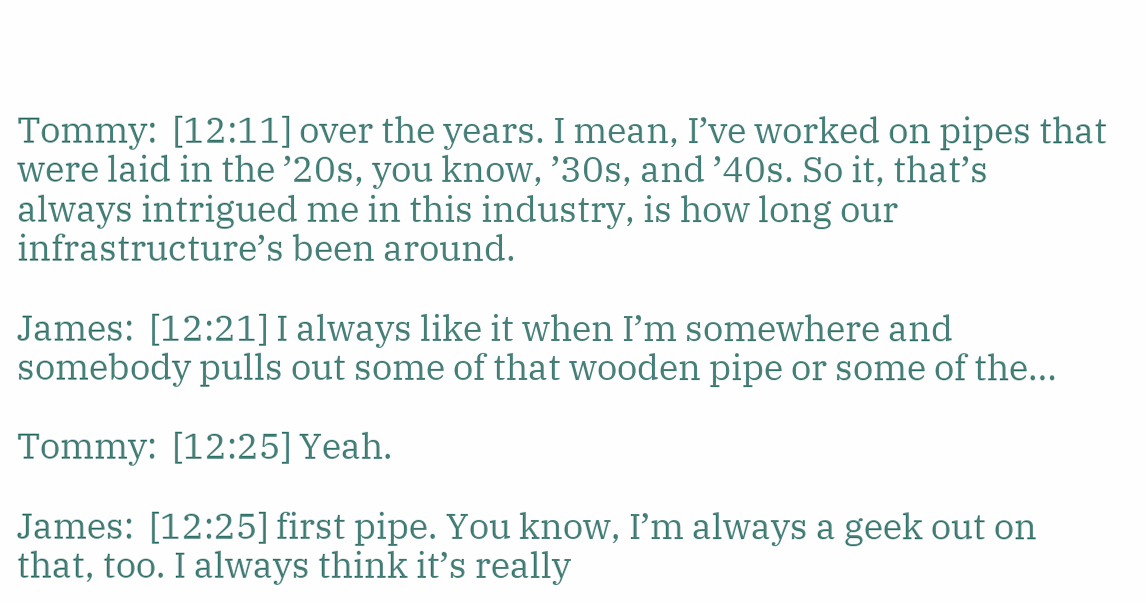Tommy:  [12:11] over the years. I mean, I’ve worked on pipes that were laid in the ’20s, you know, ’30s, and ’40s. So it, that’s always intrigued me in this industry, is how long our infrastructure’s been around.

James:  [12:21] I always like it when I’m somewhere and somebody pulls out some of that wooden pipe or some of the…

Tommy:  [12:25] Yeah.

James:  [12:25] first pipe. You know, I’m always a geek out on that, too. I always think it’s really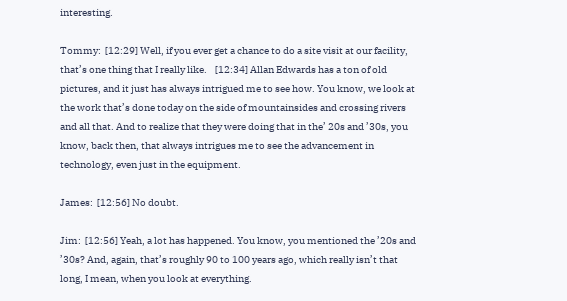interesting.

Tommy:  [12:29] Well, if you ever get a chance to do a site visit at our facility, that’s one thing that I really like.    [12:34] Allan Edwards has a ton of old pictures, and it just has always intrigued me to see how. You know, we look at the work that’s done today on the side of mountainsides and crossing rivers and all that. And to realize that they were doing that in the’ 20s and ’30s, you know, back then, that always intrigues me to see the advancement in technology, even just in the equipment.

James:  [12:56] No doubt.

Jim:  [12:56] Yeah, a lot has happened. You know, you mentioned the ’20s and ’30s? And, again, that’s roughly 90 to 100 years ago, which really isn’t that long, I mean, when you look at everything.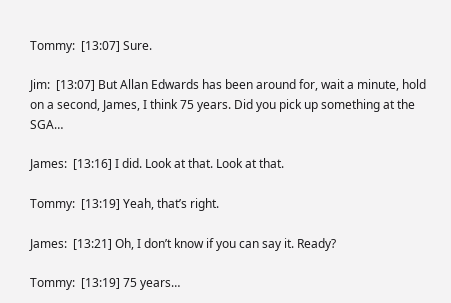Tommy:  [13:07] Sure.

Jim:  [13:07] But Allan Edwards has been around for, wait a minute, hold on a second, James, I think 75 years. Did you pick up something at the SGA…

James:  [13:16] I did. Look at that. Look at that.

Tommy:  [13:19] Yeah, that’s right.

James:  [13:21] Oh, I don’t know if you can say it. Ready?

Tommy:  [13:19] 75 years…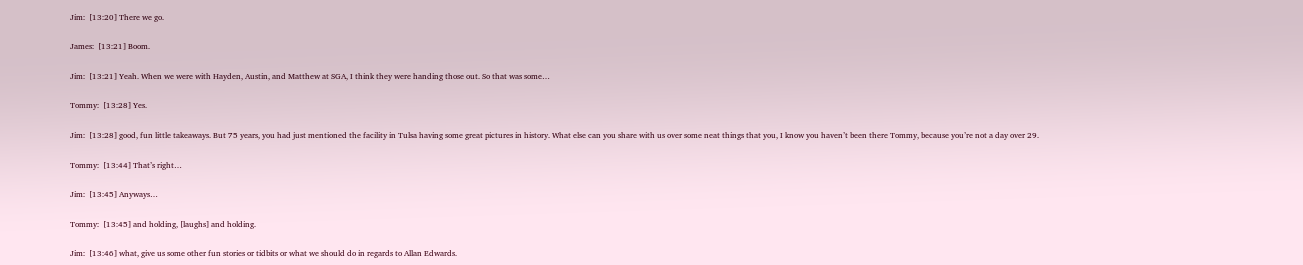Jim:  [13:20] There we go.

James:  [13:21] Boom.

Jim:  [13:21] Yeah. When we were with Hayden, Austin, and Matthew at SGA, I think they were handing those out. So that was some…

Tommy:  [13:28] Yes.

Jim:  [13:28] good, fun little takeaways. But 75 years, you had just mentioned the facility in Tulsa having some great pictures in history. What else can you share with us over some neat things that you, I know you haven’t been there Tommy, because you’re not a day over 29.

Tommy:  [13:44] That’s right…

Jim:  [13:45] Anyways…

Tommy:  [13:45] and holding, [laughs] and holding.

Jim:  [13:46] what, give us some other fun stories or tidbits or what we should do in regards to Allan Edwards.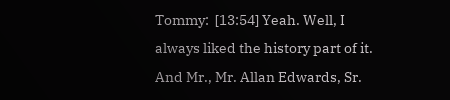Tommy:  [13:54] Yeah. Well, I always liked the history part of it. And Mr., Mr. Allan Edwards, Sr.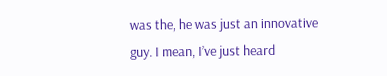was the, he was just an innovative guy. I mean, I’ve just heard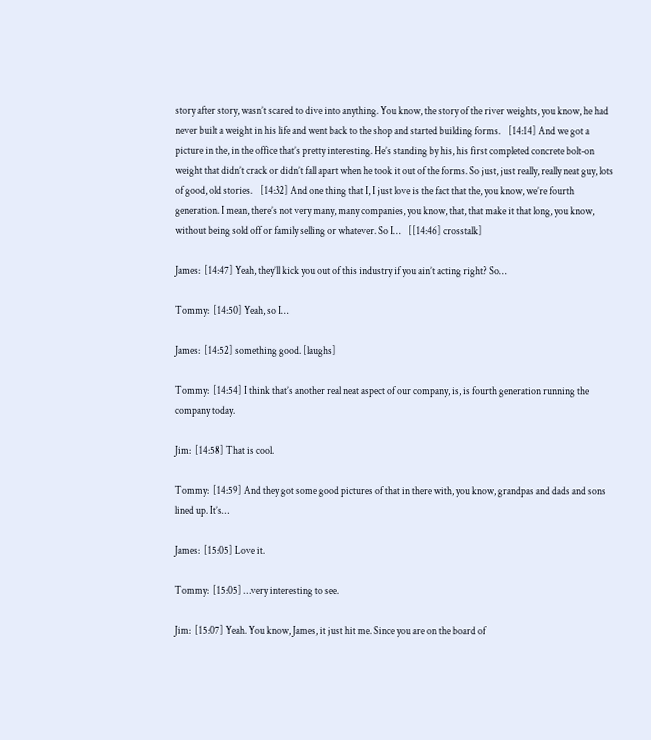story after story, wasn’t scared to dive into anything. You know, the story of the river weights, you know, he had never built a weight in his life and went back to the shop and started building forms.    [14:14] And we got a picture in the, in the office that’s pretty interesting. He’s standing by his, his first completed concrete bolt‑on weight that didn’t crack or didn’t fall apart when he took it out of the forms. So just, just really, really neat guy, lots of good, old stories.    [14:32] And one thing that I, I just love is the fact that the, you know, we’re fourth generation. I mean, there’s not very many, many companies, you know, that, that make it that long, you know, without being sold off or family selling or whatever. So I…    [[14:46] crosstalk]

James:  [14:47] Yeah, they’ll kick you out of this industry if you ain’t acting right? So…

Tommy:  [14:50] Yeah, so I…

James:  [14:52] something good. [laughs]

Tommy:  [14:54] I think that’s another real neat aspect of our company, is, is fourth generation running the company today.

Jim:  [14:58] That is cool.

Tommy:  [14:59] And they got some good pictures of that in there with, you know, grandpas and dads and sons lined up. It’s…

James:  [15:05] Love it.

Tommy:  [15:05] …very interesting to see.

Jim:  [15:07] Yeah. You know, James, it just hit me. Since you are on the board of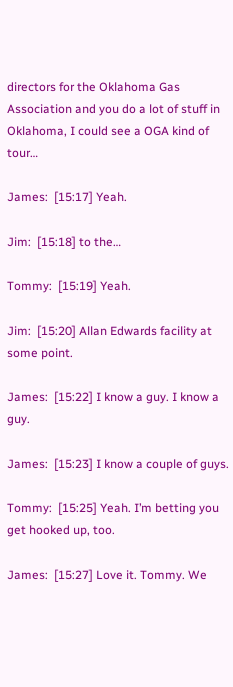directors for the Oklahoma Gas Association and you do a lot of stuff in Oklahoma, I could see a OGA kind of tour…

James:  [15:17] Yeah.

Jim:  [15:18] to the…

Tommy:  [15:19] Yeah.

Jim:  [15:20] Allan Edwards facility at some point.

James:  [15:22] I know a guy. I know a guy.

James:  [15:23] I know a couple of guys.

Tommy:  [15:25] Yeah. I’m betting you get hooked up, too.

James:  [15:27] Love it. Tommy. We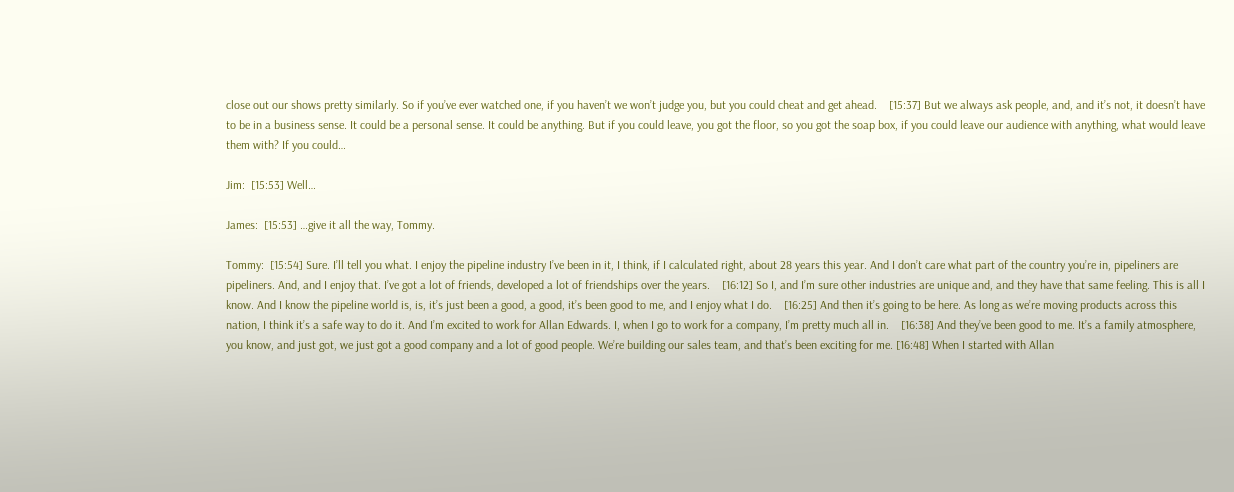close out our shows pretty similarly. So if you’ve ever watched one, if you haven’t we won’t judge you, but you could cheat and get ahead.    [15:37] But we always ask people, and, and it’s not, it doesn’t have to be in a business sense. It could be a personal sense. It could be anything. But if you could leave, you got the floor, so you got the soap box, if you could leave our audience with anything, what would leave them with? If you could…

Jim:  [15:53] Well…

James:  [15:53] …give it all the way, Tommy.

Tommy:  [15:54] Sure. I’ll tell you what. I enjoy the pipeline industry I’ve been in it, I think, if I calculated right, about 28 years this year. And I don’t care what part of the country you’re in, pipeliners are pipeliners. And, and I enjoy that. I’ve got a lot of friends, developed a lot of friendships over the years.    [16:12] So I, and I’m sure other industries are unique and, and they have that same feeling. This is all I know. And I know the pipeline world is, is, it’s just been a good, a good, it’s been good to me, and I enjoy what I do.    [16:25] And then it’s going to be here. As long as we’re moving products across this nation, I think it’s a safe way to do it. And I’m excited to work for Allan Edwards. I, when I go to work for a company, I’m pretty much all in.    [16:38] And they’ve been good to me. It’s a family atmosphere, you know, and just got, we just got a good company and a lot of good people. We’re building our sales team, and that’s been exciting for me. [16:48] When I started with Allan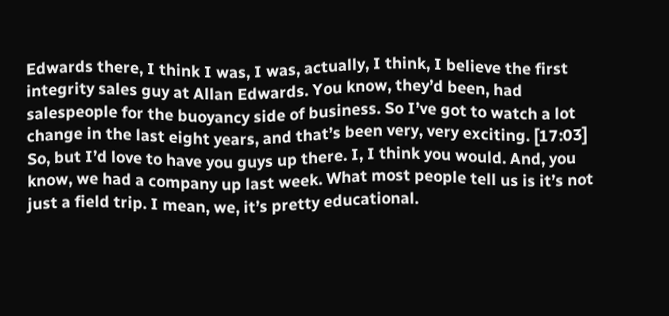Edwards there, I think I was, I was, actually, I think, I believe the first integrity sales guy at Allan Edwards. You know, they’d been, had salespeople for the buoyancy side of business. So I’ve got to watch a lot change in the last eight years, and that’s been very, very exciting. [17:03] So, but I’d love to have you guys up there. I, I think you would. And, you know, we had a company up last week. What most people tell us is it’s not just a field trip. I mean, we, it’s pretty educational.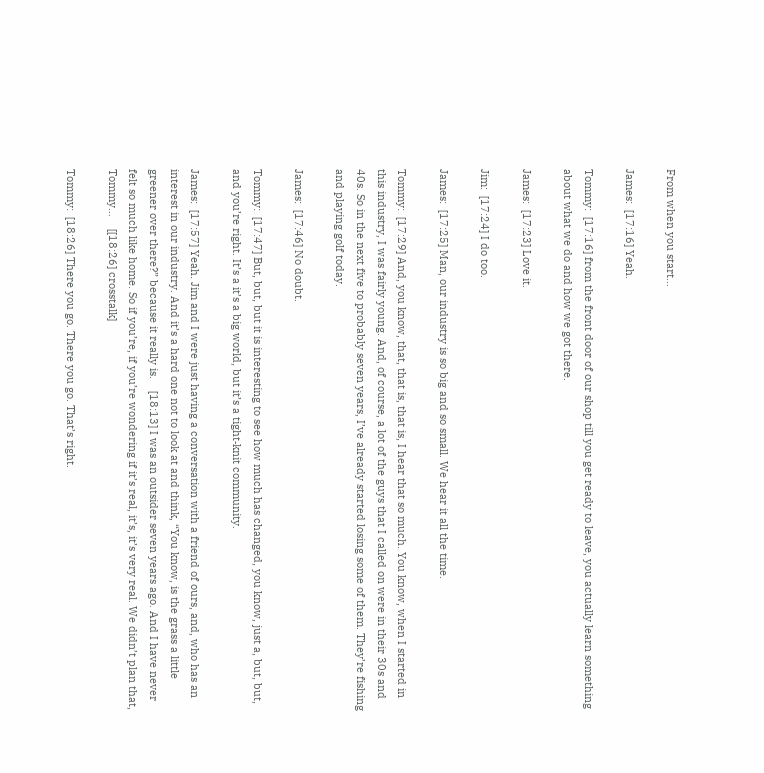From when you start…

James:  [17:16] Yeah.

Tommy:  [17:16] from the front door of our shop till you get ready to leave, you actually learn something about what we do and how we got there.

James:  [17:23] Love it.

Jim:  [17:24] I do too.

James:  [17:25] Man, our industry is so big and so small. We hear it all the time.

Tommy:  [17:29] And, you know, that, that is, that is, I hear that so much. You know, when I started in this industry, I was fairly young. And, of course, a lot of the guys that I called on were in their 30s and 40s. So in the next five to probably seven years, I’ve already started losing some of them. They’re fishing and playing golf today.

James:  [17:46] No doubt.

Tommy:  [17:47] But, but, but it is interesting to see how much has changed, you know, just a, but, but, and you’re right. It’s a it’s a big world, but it’s a tight‑knit community.

James:  [17:57] Yeah. Jim and I were just having a conversation with a friend of ours, and, who has an interest in our industry. And it’s a hard one not to look at and think, “You know, is the grass a little greener over there?” because it really is.    [18:13] I was an outsider seven years ago. And I have never felt so much like home. So if you’re, if you’re wondering if it’s real, it’s, it’s very real. We didn’t plan that, Tommy…    [[18:26] crosstalk]

Tommy:  [18:26] There you go. There you go. That’s right.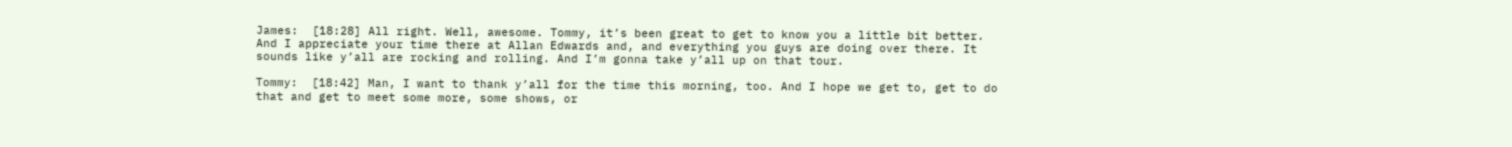James:  [18:28] All right. Well, awesome. Tommy, it’s been great to get to know you a little bit better. And I appreciate your time there at Allan Edwards and, and everything you guys are doing over there. It sounds like y’all are rocking and rolling. And I’m gonna take y’all up on that tour.

Tommy:  [18:42] Man, I want to thank y’all for the time this morning, too. And I hope we get to, get to do that and get to meet some more, some shows, or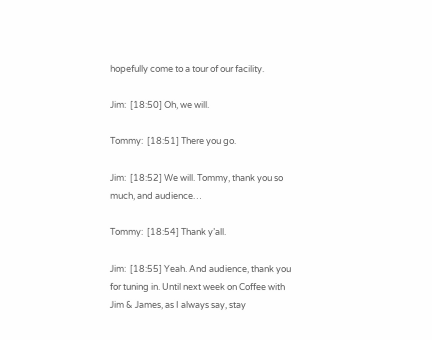hopefully come to a tour of our facility.

Jim:  [18:50] Oh, we will.

Tommy:  [18:51] There you go.

Jim:  [18:52] We will. Tommy, thank you so much, and audience…

Tommy:  [18:54] Thank y’all.

Jim:  [18:55] Yeah. And audience, thank you for tuning in. Until next week on Coffee with Jim & James, as I always say, stay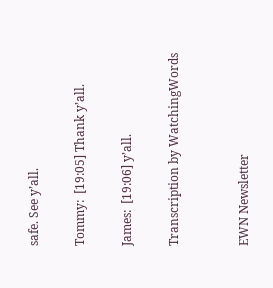safe. See y’all.

Tommy:  [19:05] Thank y’all.

James:  [19:06] y’all.

Transcription by WatchingWords


EWN Newsletter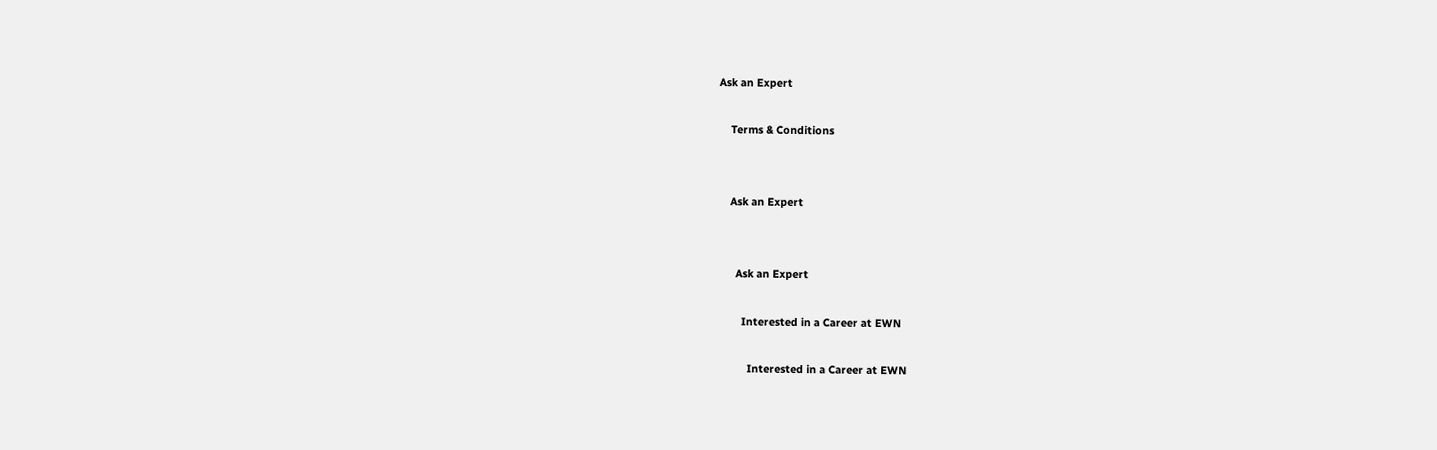Ask an Expert

    Terms & Conditions


    Ask an Expert


      Ask an Expert

        Interested in a Career at EWN

          Interested in a Career at EWN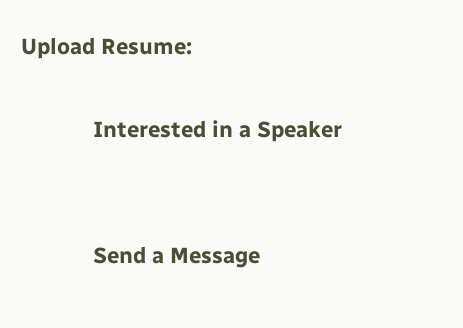Upload Resume:

            Interested in a Speaker


            Send a Message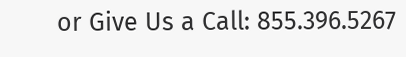or Give Us a Call: 855.396.5267